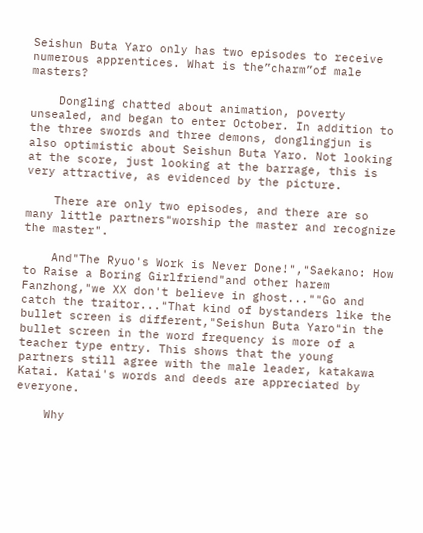Seishun Buta Yaro only has two episodes to receive numerous apprentices. What is the”charm”of male masters?

    Dongling chatted about animation, poverty unsealed, and began to enter October. In addition to the three swords and three demons, donglingjun is also optimistic about Seishun Buta Yaro. Not looking at the score, just looking at the barrage, this is very attractive, as evidenced by the picture.

    There are only two episodes, and there are so many little partners"worship the master and recognize the master".

    And"The Ryuo's Work is Never Done!","Saekano: How to Raise a Boring Girlfriend"and other harem Fanzhong,"we XX don't believe in ghost...""Go and catch the traitor..."That kind of bystanders like the bullet screen is different,"Seishun Buta Yaro"in the bullet screen in the word frequency is more of a teacher type entry. This shows that the young partners still agree with the male leader, katakawa Katai. Katai's words and deeds are appreciated by everyone.

    Why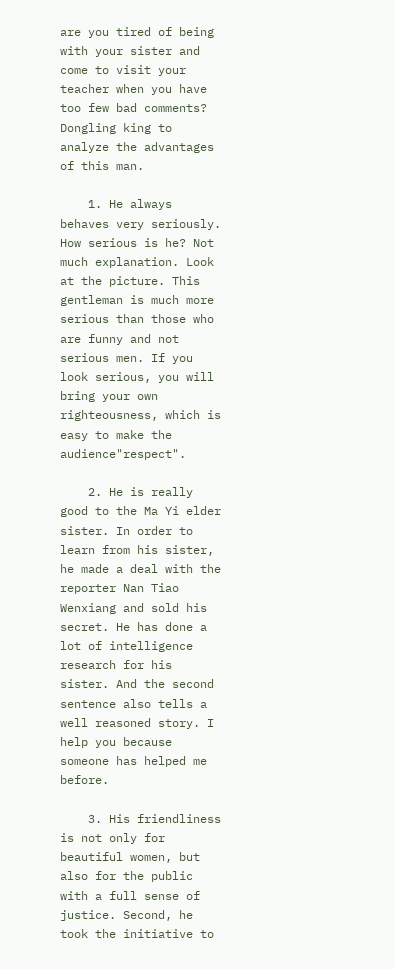are you tired of being with your sister and come to visit your teacher when you have too few bad comments? Dongling king to analyze the advantages of this man.

    1. He always behaves very seriously. How serious is he? Not much explanation. Look at the picture. This gentleman is much more serious than those who are funny and not serious men. If you look serious, you will bring your own righteousness, which is easy to make the audience"respect".

    2. He is really good to the Ma Yi elder sister. In order to learn from his sister, he made a deal with the reporter Nan Tiao Wenxiang and sold his secret. He has done a lot of intelligence research for his sister. And the second sentence also tells a well reasoned story. I help you because someone has helped me before.

    3. His friendliness is not only for beautiful women, but also for the public with a full sense of justice. Second, he took the initiative to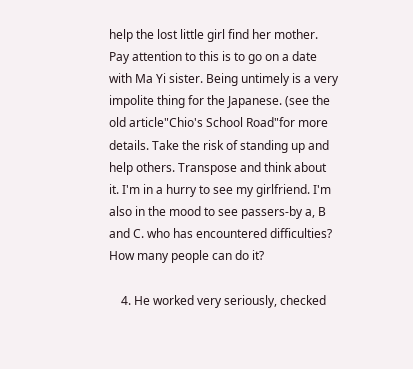help the lost little girl find her mother. Pay attention to this is to go on a date with Ma Yi sister. Being untimely is a very impolite thing for the Japanese. (see the old article"Chio's School Road"for more details. Take the risk of standing up and help others. Transpose and think about it. I'm in a hurry to see my girlfriend. I'm also in the mood to see passers-by a, B and C. who has encountered difficulties? How many people can do it?

    4. He worked very seriously, checked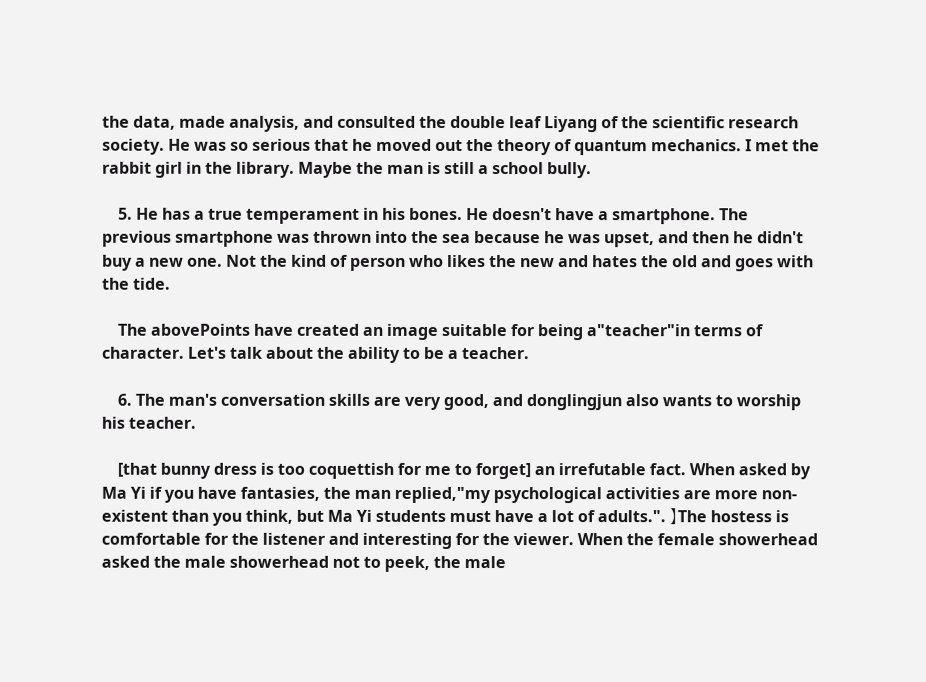the data, made analysis, and consulted the double leaf Liyang of the scientific research society. He was so serious that he moved out the theory of quantum mechanics. I met the rabbit girl in the library. Maybe the man is still a school bully.

    5. He has a true temperament in his bones. He doesn't have a smartphone. The previous smartphone was thrown into the sea because he was upset, and then he didn't buy a new one. Not the kind of person who likes the new and hates the old and goes with the tide.

    The abovePoints have created an image suitable for being a"teacher"in terms of character. Let's talk about the ability to be a teacher.

    6. The man's conversation skills are very good, and donglingjun also wants to worship his teacher.

    [that bunny dress is too coquettish for me to forget] an irrefutable fact. When asked by Ma Yi if you have fantasies, the man replied,"my psychological activities are more non-existent than you think, but Ma Yi students must have a lot of adults.". 】The hostess is comfortable for the listener and interesting for the viewer. When the female showerhead asked the male showerhead not to peek, the male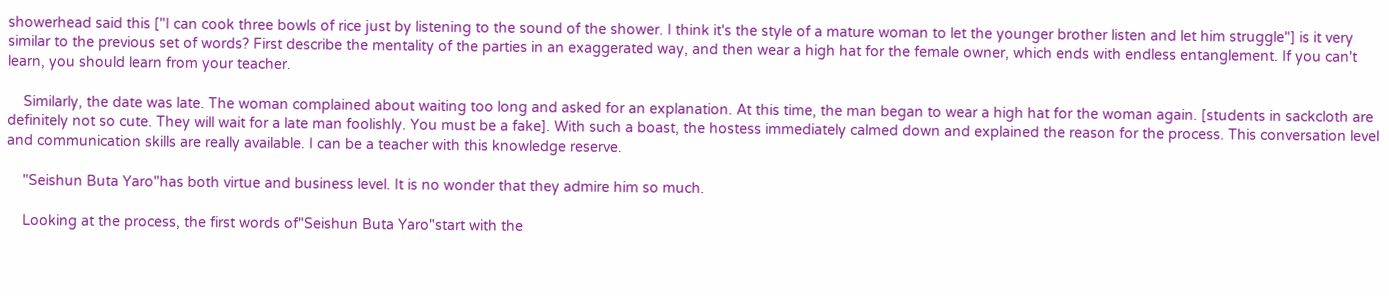showerhead said this ["I can cook three bowls of rice just by listening to the sound of the shower. I think it's the style of a mature woman to let the younger brother listen and let him struggle"] is it very similar to the previous set of words? First describe the mentality of the parties in an exaggerated way, and then wear a high hat for the female owner, which ends with endless entanglement. If you can't learn, you should learn from your teacher.

    Similarly, the date was late. The woman complained about waiting too long and asked for an explanation. At this time, the man began to wear a high hat for the woman again. [students in sackcloth are definitely not so cute. They will wait for a late man foolishly. You must be a fake]. With such a boast, the hostess immediately calmed down and explained the reason for the process. This conversation level and communication skills are really available. I can be a teacher with this knowledge reserve.

    "Seishun Buta Yaro"has both virtue and business level. It is no wonder that they admire him so much.

    Looking at the process, the first words of"Seishun Buta Yaro"start with the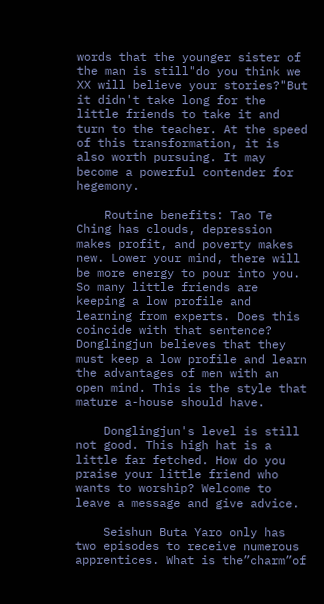words that the younger sister of the man is still"do you think we XX will believe your stories?"But it didn't take long for the little friends to take it and turn to the teacher. At the speed of this transformation, it is also worth pursuing. It may become a powerful contender for hegemony.

    Routine benefits: Tao Te Ching has clouds, depression makes profit, and poverty makes new. Lower your mind, there will be more energy to pour into you. So many little friends are keeping a low profile and learning from experts. Does this coincide with that sentence? Donglingjun believes that they must keep a low profile and learn the advantages of men with an open mind. This is the style that mature a-house should have.

    Donglingjun's level is still not good. This high hat is a little far fetched. How do you praise your little friend who wants to worship? Welcome to leave a message and give advice.

    Seishun Buta Yaro only has two episodes to receive numerous apprentices. What is the”charm”of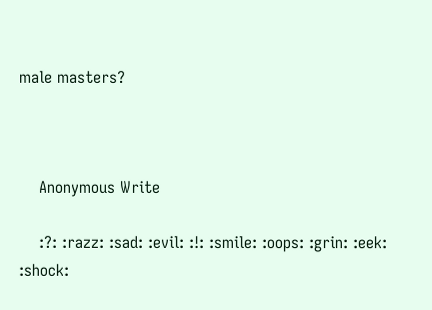male masters?



    Anonymous Write

    :?: :razz: :sad: :evil: :!: :smile: :oops: :grin: :eek: :shock: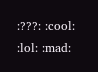:???: :cool: :lol: :mad: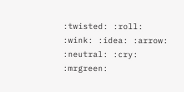:twisted: :roll: :wink: :idea: :arrow: :neutral: :cry: :mrgreen: